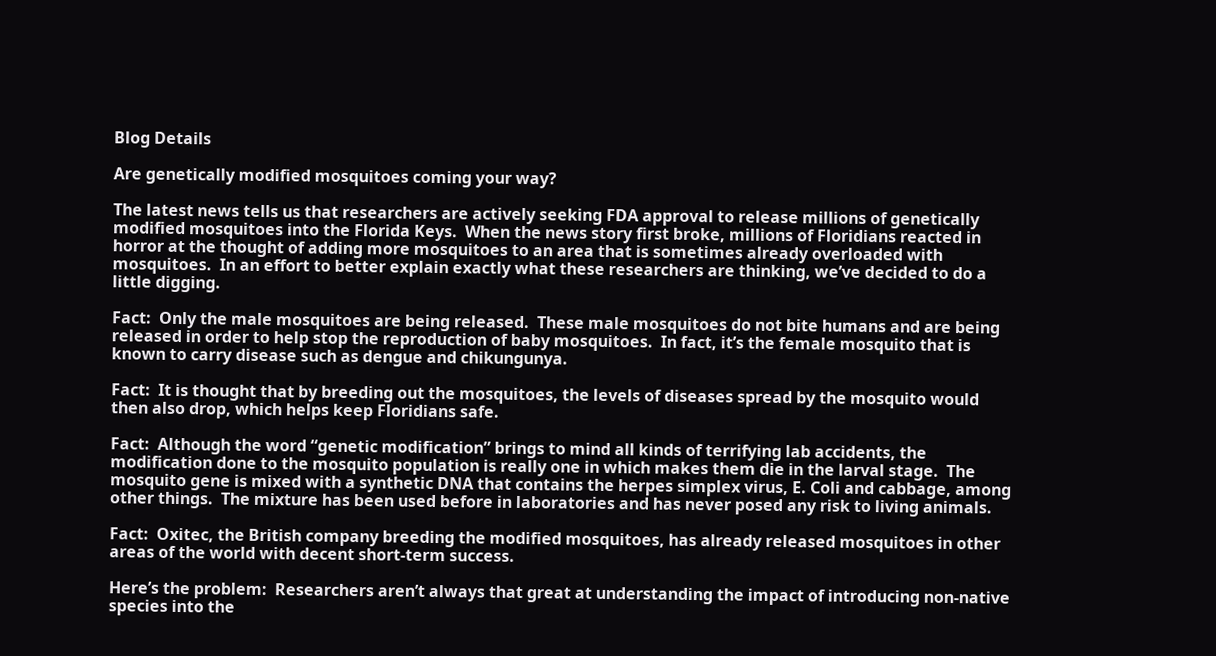Blog Details

Are genetically modified mosquitoes coming your way?

The latest news tells us that researchers are actively seeking FDA approval to release millions of genetically modified mosquitoes into the Florida Keys.  When the news story first broke, millions of Floridians reacted in horror at the thought of adding more mosquitoes to an area that is sometimes already overloaded with mosquitoes.  In an effort to better explain exactly what these researchers are thinking, we’ve decided to do a little digging.

Fact:  Only the male mosquitoes are being released.  These male mosquitoes do not bite humans and are being released in order to help stop the reproduction of baby mosquitoes.  In fact, it’s the female mosquito that is known to carry disease such as dengue and chikungunya.

Fact:  It is thought that by breeding out the mosquitoes, the levels of diseases spread by the mosquito would then also drop, which helps keep Floridians safe.

Fact:  Although the word “genetic modification” brings to mind all kinds of terrifying lab accidents, the modification done to the mosquito population is really one in which makes them die in the larval stage.  The mosquito gene is mixed with a synthetic DNA that contains the herpes simplex virus, E. Coli and cabbage, among other things.  The mixture has been used before in laboratories and has never posed any risk to living animals.

Fact:  Oxitec, the British company breeding the modified mosquitoes, has already released mosquitoes in other areas of the world with decent short-term success.

Here’s the problem:  Researchers aren’t always that great at understanding the impact of introducing non-native species into the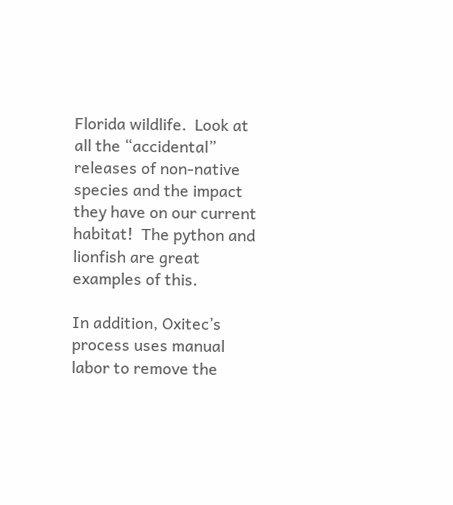Florida wildlife.  Look at all the “accidental” releases of non-native species and the impact they have on our current habitat!  The python and lionfish are great examples of this.

In addition, Oxitec’s process uses manual labor to remove the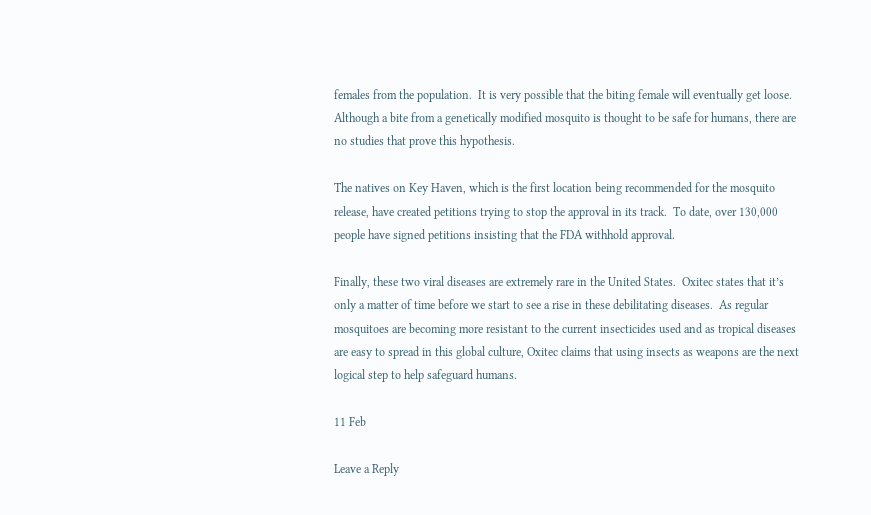females from the population.  It is very possible that the biting female will eventually get loose.  Although a bite from a genetically modified mosquito is thought to be safe for humans, there are no studies that prove this hypothesis.

The natives on Key Haven, which is the first location being recommended for the mosquito release, have created petitions trying to stop the approval in its track.  To date, over 130,000 people have signed petitions insisting that the FDA withhold approval.

Finally, these two viral diseases are extremely rare in the United States.  Oxitec states that it’s only a matter of time before we start to see a rise in these debilitating diseases.  As regular mosquitoes are becoming more resistant to the current insecticides used and as tropical diseases are easy to spread in this global culture, Oxitec claims that using insects as weapons are the next logical step to help safeguard humans.

11 Feb

Leave a Reply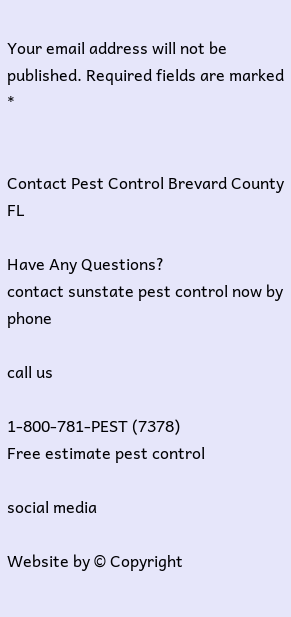Your email address will not be published. Required fields are marked *


Contact Pest Control Brevard County FL

Have Any Questions?
contact sunstate pest control now by phone

call us

1-800-781-PEST (7378)
Free estimate pest control

social media

Website by © Copyright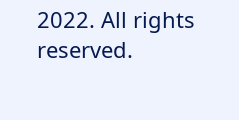2022. All rights reserved.